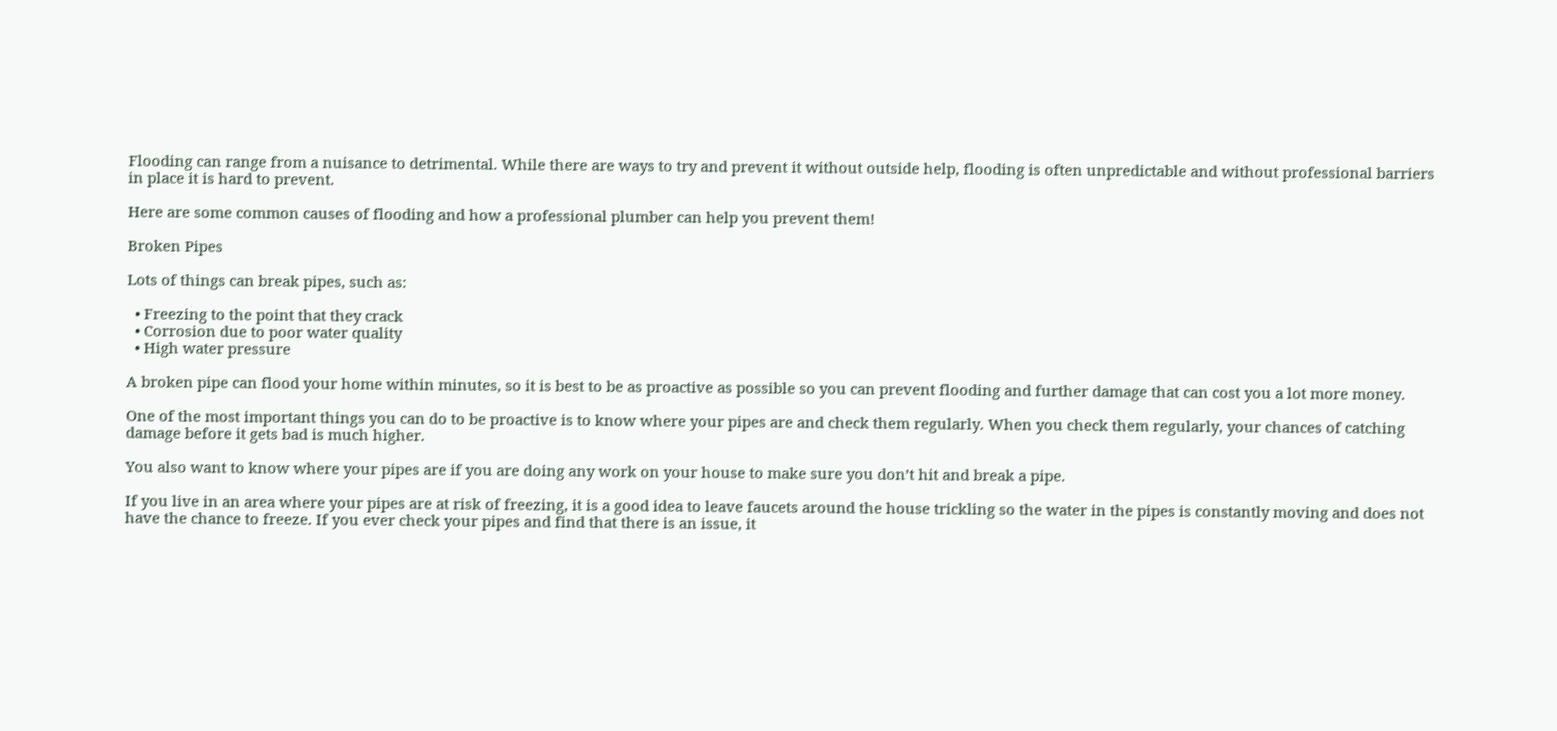Flooding can range from a nuisance to detrimental. While there are ways to try and prevent it without outside help, flooding is often unpredictable and without professional barriers in place it is hard to prevent.

Here are some common causes of flooding and how a professional plumber can help you prevent them!

Broken Pipes

Lots of things can break pipes, such as:

  • Freezing to the point that they crack
  • Corrosion due to poor water quality
  • High water pressure

A broken pipe can flood your home within minutes, so it is best to be as proactive as possible so you can prevent flooding and further damage that can cost you a lot more money.

One of the most important things you can do to be proactive is to know where your pipes are and check them regularly. When you check them regularly, your chances of catching damage before it gets bad is much higher.

You also want to know where your pipes are if you are doing any work on your house to make sure you don’t hit and break a pipe.

If you live in an area where your pipes are at risk of freezing, it is a good idea to leave faucets around the house trickling so the water in the pipes is constantly moving and does not have the chance to freeze. If you ever check your pipes and find that there is an issue, it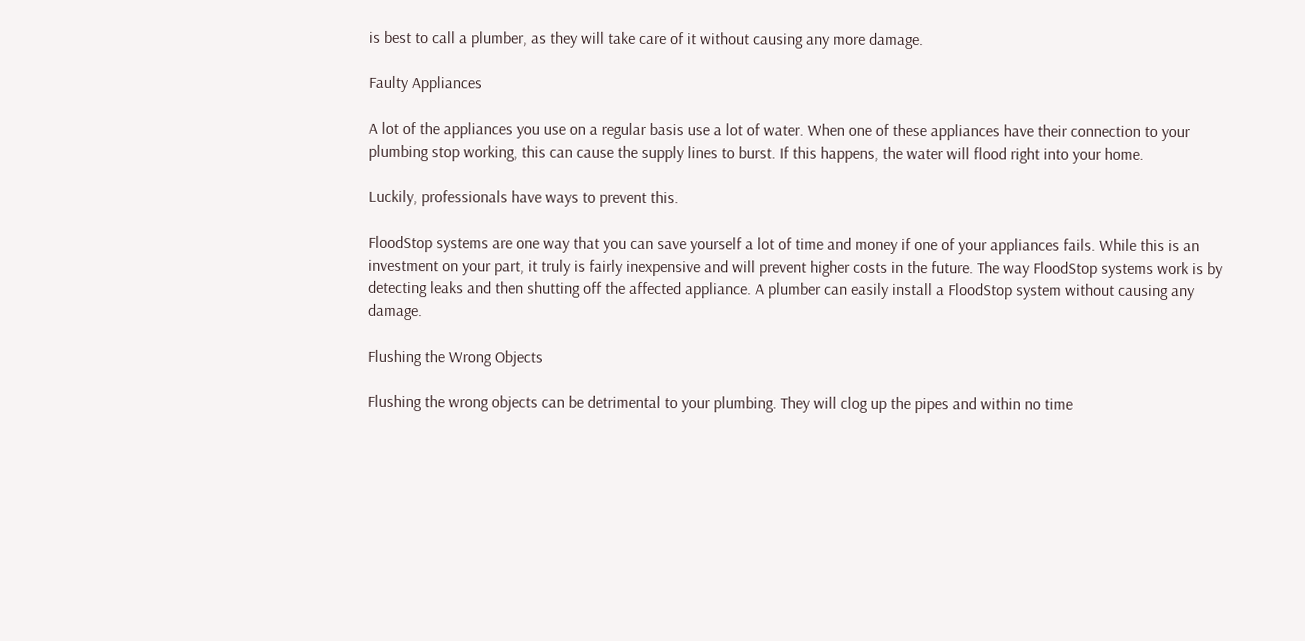is best to call a plumber, as they will take care of it without causing any more damage.

Faulty Appliances

A lot of the appliances you use on a regular basis use a lot of water. When one of these appliances have their connection to your plumbing stop working, this can cause the supply lines to burst. If this happens, the water will flood right into your home.

Luckily, professionals have ways to prevent this.

FloodStop systems are one way that you can save yourself a lot of time and money if one of your appliances fails. While this is an investment on your part, it truly is fairly inexpensive and will prevent higher costs in the future. The way FloodStop systems work is by detecting leaks and then shutting off the affected appliance. A plumber can easily install a FloodStop system without causing any damage.

Flushing the Wrong Objects

Flushing the wrong objects can be detrimental to your plumbing. They will clog up the pipes and within no time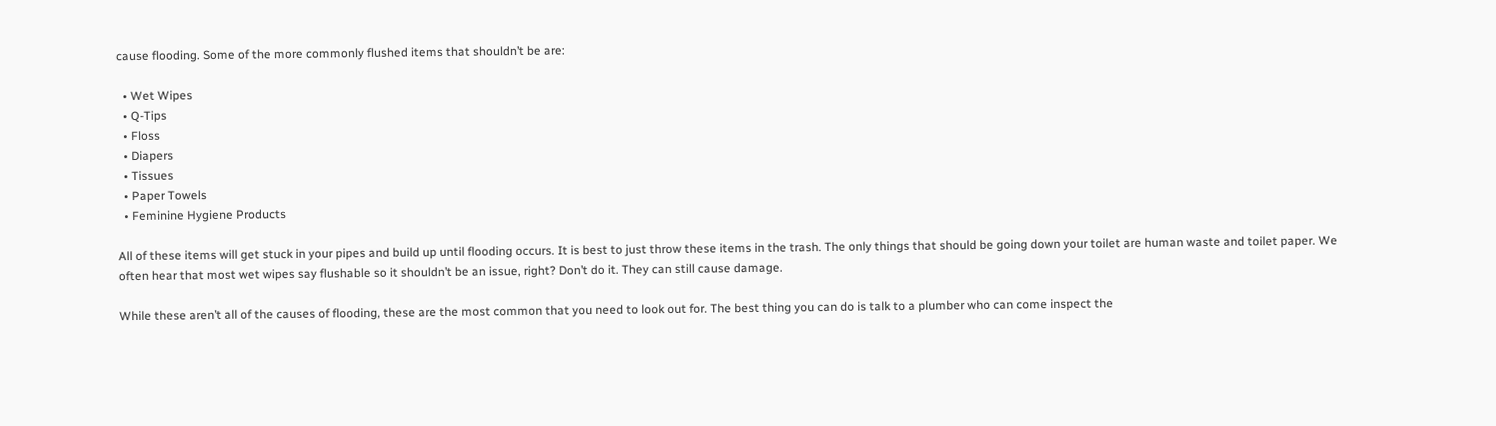cause flooding. Some of the more commonly flushed items that shouldn’t be are:

  • Wet Wipes
  • Q-Tips
  • Floss
  • Diapers
  • Tissues
  • Paper Towels
  • Feminine Hygiene Products

All of these items will get stuck in your pipes and build up until flooding occurs. It is best to just throw these items in the trash. The only things that should be going down your toilet are human waste and toilet paper. We often hear that most wet wipes say flushable so it shouldn’t be an issue, right? Don’t do it. They can still cause damage.

While these aren’t all of the causes of flooding, these are the most common that you need to look out for. The best thing you can do is talk to a plumber who can come inspect the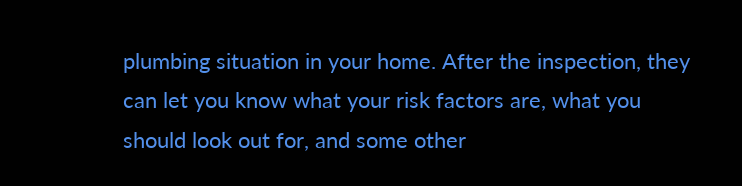plumbing situation in your home. After the inspection, they can let you know what your risk factors are, what you should look out for, and some other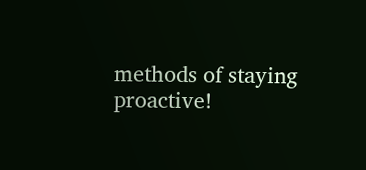methods of staying proactive!